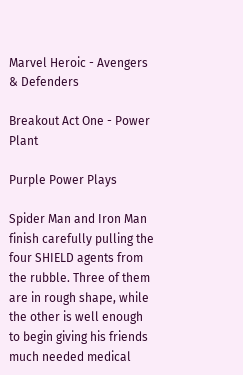Marvel Heroic - Avengers & Defenders

Breakout Act One - Power Plant

Purple Power Plays

Spider Man and Iron Man finish carefully pulling the four SHIELD agents from the rubble. Three of them are in rough shape, while the other is well enough to begin giving his friends much needed medical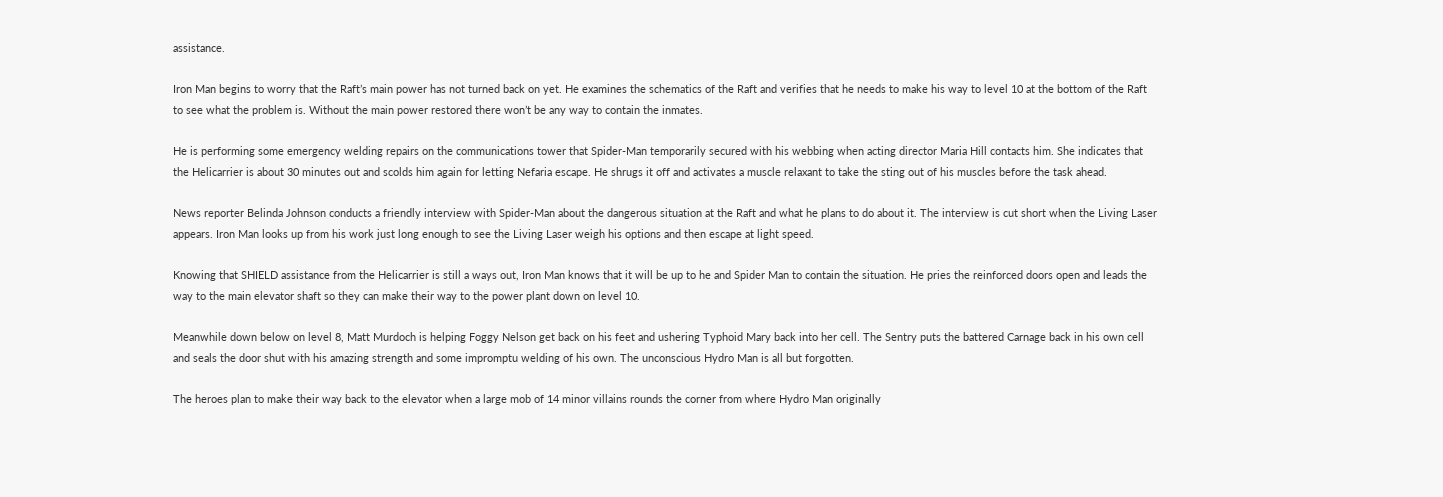assistance.

Iron Man begins to worry that the Raft’s main power has not turned back on yet. He examines the schematics of the Raft and verifies that he needs to make his way to level 10 at the bottom of the Raft to see what the problem is. Without the main power restored there won’t be any way to contain the inmates.

He is performing some emergency welding repairs on the communications tower that Spider-Man temporarily secured with his webbing when acting director Maria Hill contacts him. She indicates that the Helicarrier is about 30 minutes out and scolds him again for letting Nefaria escape. He shrugs it off and activates a muscle relaxant to take the sting out of his muscles before the task ahead.

News reporter Belinda Johnson conducts a friendly interview with Spider-Man about the dangerous situation at the Raft and what he plans to do about it. The interview is cut short when the Living Laser appears. Iron Man looks up from his work just long enough to see the Living Laser weigh his options and then escape at light speed.

Knowing that SHIELD assistance from the Helicarrier is still a ways out, Iron Man knows that it will be up to he and Spider Man to contain the situation. He pries the reinforced doors open and leads the way to the main elevator shaft so they can make their way to the power plant down on level 10.

Meanwhile down below on level 8, Matt Murdoch is helping Foggy Nelson get back on his feet and ushering Typhoid Mary back into her cell. The Sentry puts the battered Carnage back in his own cell and seals the door shut with his amazing strength and some impromptu welding of his own. The unconscious Hydro Man is all but forgotten.

The heroes plan to make their way back to the elevator when a large mob of 14 minor villains rounds the corner from where Hydro Man originally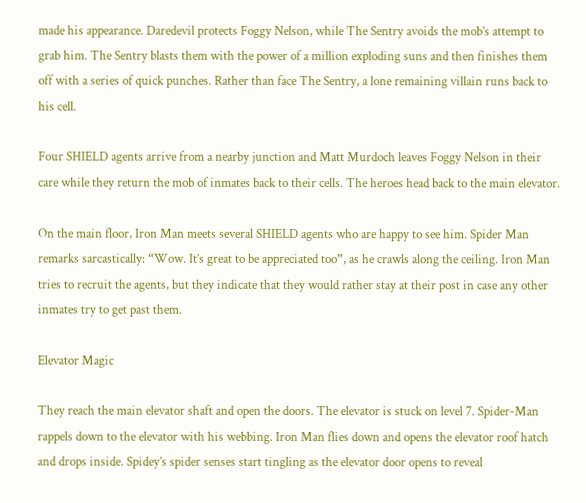made his appearance. Daredevil protects Foggy Nelson, while The Sentry avoids the mob’s attempt to grab him. The Sentry blasts them with the power of a million exploding suns and then finishes them off with a series of quick punches. Rather than face The Sentry, a lone remaining villain runs back to his cell.

Four SHIELD agents arrive from a nearby junction and Matt Murdoch leaves Foggy Nelson in their care while they return the mob of inmates back to their cells. The heroes head back to the main elevator.

On the main floor, Iron Man meets several SHIELD agents who are happy to see him. Spider Man remarks sarcastically: “Wow. It’s great to be appreciated too”, as he crawls along the ceiling. Iron Man tries to recruit the agents, but they indicate that they would rather stay at their post in case any other inmates try to get past them.

Elevator Magic

They reach the main elevator shaft and open the doors. The elevator is stuck on level 7. Spider-Man rappels down to the elevator with his webbing. Iron Man flies down and opens the elevator roof hatch and drops inside. Spidey’s spider senses start tingling as the elevator door opens to reveal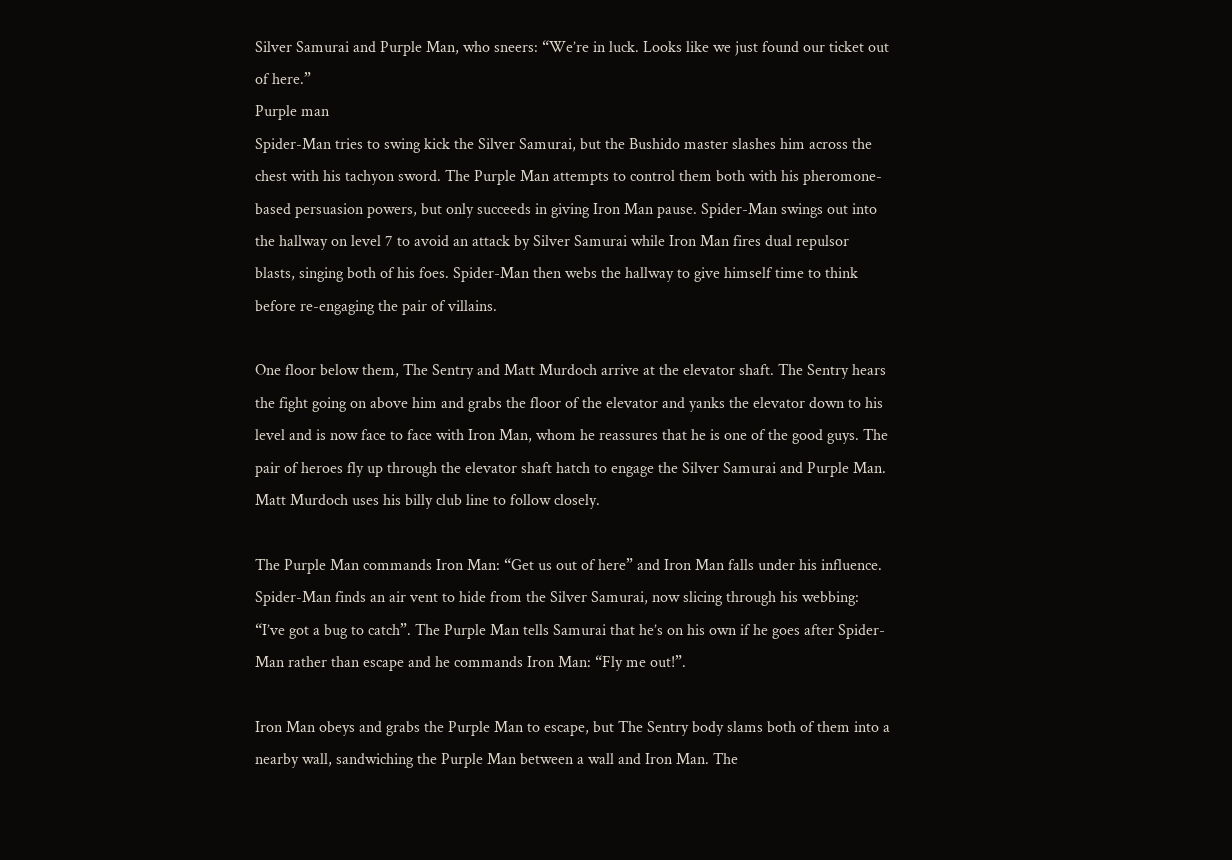Silver Samurai and Purple Man, who sneers: “We’re in luck. Looks like we just found our ticket out of here.”
Purple man
Spider-Man tries to swing kick the Silver Samurai, but the Bushido master slashes him across the chest with his tachyon sword. The Purple Man attempts to control them both with his pheromone-based persuasion powers, but only succeeds in giving Iron Man pause. Spider-Man swings out into the hallway on level 7 to avoid an attack by Silver Samurai while Iron Man fires dual repulsor blasts, singing both of his foes. Spider-Man then webs the hallway to give himself time to think before re-engaging the pair of villains.

One floor below them, The Sentry and Matt Murdoch arrive at the elevator shaft. The Sentry hears the fight going on above him and grabs the floor of the elevator and yanks the elevator down to his level and is now face to face with Iron Man, whom he reassures that he is one of the good guys. The pair of heroes fly up through the elevator shaft hatch to engage the Silver Samurai and Purple Man. Matt Murdoch uses his billy club line to follow closely.

The Purple Man commands Iron Man: “Get us out of here” and Iron Man falls under his influence. Spider-Man finds an air vent to hide from the Silver Samurai, now slicing through his webbing: “I’ve got a bug to catch”. The Purple Man tells Samurai that he’s on his own if he goes after Spider-Man rather than escape and he commands Iron Man: “Fly me out!”.

Iron Man obeys and grabs the Purple Man to escape, but The Sentry body slams both of them into a nearby wall, sandwiching the Purple Man between a wall and Iron Man. The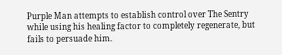Purple Man attempts to establish control over The Sentry while using his healing factor to completely regenerate, but fails to persuade him.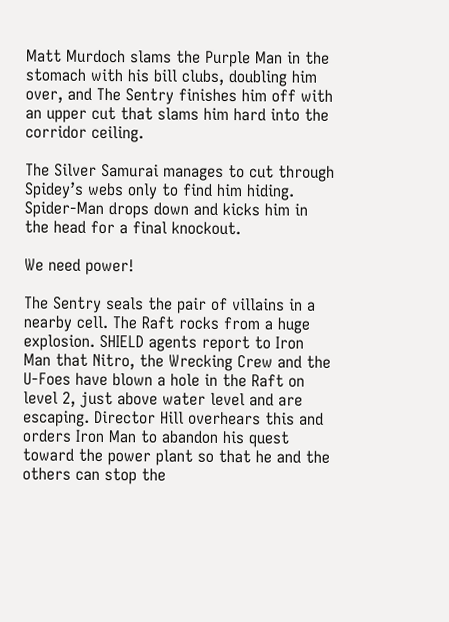Matt Murdoch slams the Purple Man in the stomach with his bill clubs, doubling him over, and The Sentry finishes him off with an upper cut that slams him hard into the corridor ceiling.

The Silver Samurai manages to cut through Spidey’s webs only to find him hiding. Spider-Man drops down and kicks him in the head for a final knockout.

We need power!

The Sentry seals the pair of villains in a nearby cell. The Raft rocks from a huge explosion. SHIELD agents report to Iron Man that Nitro, the Wrecking Crew and the U-Foes have blown a hole in the Raft on level 2, just above water level and are escaping. Director Hill overhears this and orders Iron Man to abandon his quest toward the power plant so that he and the others can stop the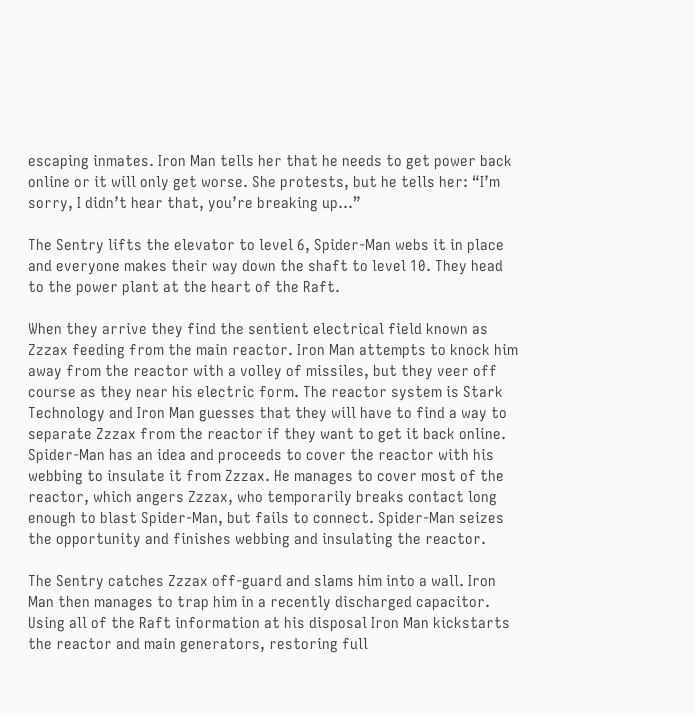escaping inmates. Iron Man tells her that he needs to get power back online or it will only get worse. She protests, but he tells her: “I’m sorry, I didn’t hear that, you’re breaking up…”

The Sentry lifts the elevator to level 6, Spider-Man webs it in place and everyone makes their way down the shaft to level 10. They head to the power plant at the heart of the Raft.

When they arrive they find the sentient electrical field known as Zzzax feeding from the main reactor. Iron Man attempts to knock him away from the reactor with a volley of missiles, but they veer off course as they near his electric form. The reactor system is Stark Technology and Iron Man guesses that they will have to find a way to separate Zzzax from the reactor if they want to get it back online.
Spider-Man has an idea and proceeds to cover the reactor with his webbing to insulate it from Zzzax. He manages to cover most of the reactor, which angers Zzzax, who temporarily breaks contact long enough to blast Spider-Man, but fails to connect. Spider-Man seizes the opportunity and finishes webbing and insulating the reactor.

The Sentry catches Zzzax off-guard and slams him into a wall. Iron Man then manages to trap him in a recently discharged capacitor. Using all of the Raft information at his disposal Iron Man kickstarts the reactor and main generators, restoring full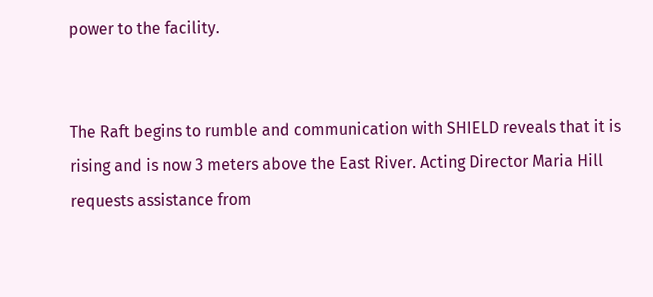power to the facility.


The Raft begins to rumble and communication with SHIELD reveals that it is rising and is now 3 meters above the East River. Acting Director Maria Hill requests assistance from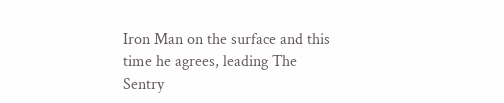Iron Man on the surface and this time he agrees, leading The Sentry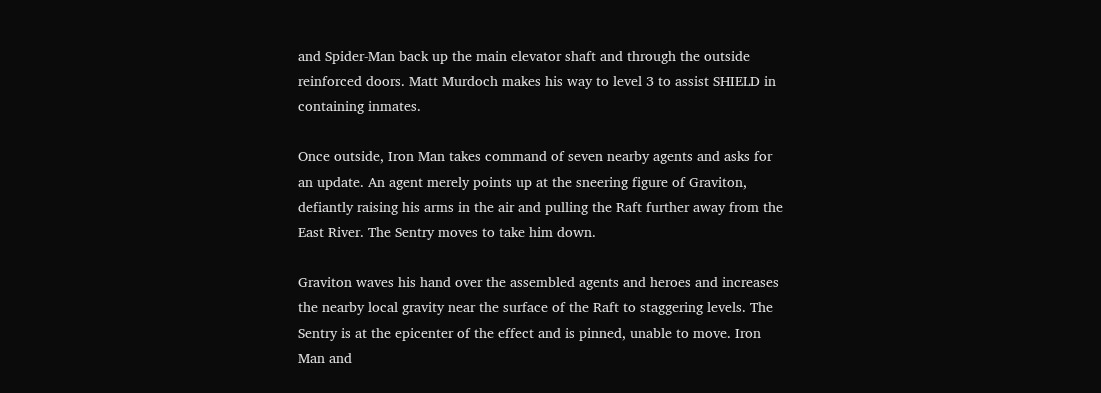and Spider-Man back up the main elevator shaft and through the outside reinforced doors. Matt Murdoch makes his way to level 3 to assist SHIELD in containing inmates.

Once outside, Iron Man takes command of seven nearby agents and asks for an update. An agent merely points up at the sneering figure of Graviton, defiantly raising his arms in the air and pulling the Raft further away from the East River. The Sentry moves to take him down.

Graviton waves his hand over the assembled agents and heroes and increases the nearby local gravity near the surface of the Raft to staggering levels. The Sentry is at the epicenter of the effect and is pinned, unable to move. Iron Man and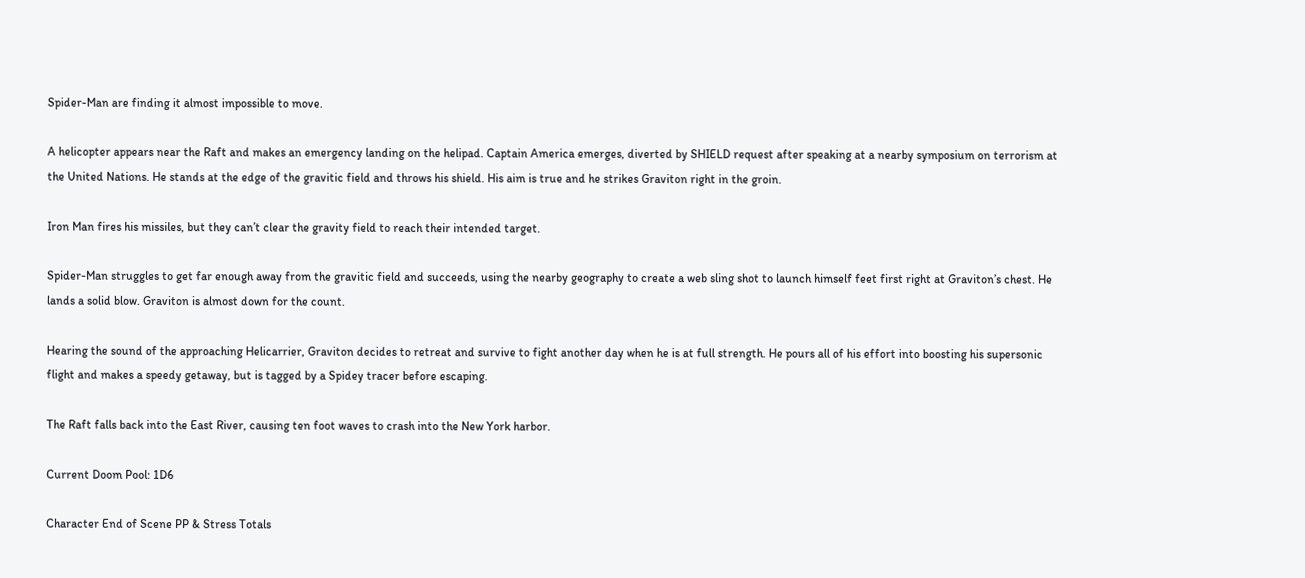Spider-Man are finding it almost impossible to move.

A helicopter appears near the Raft and makes an emergency landing on the helipad. Captain America emerges, diverted by SHIELD request after speaking at a nearby symposium on terrorism at the United Nations. He stands at the edge of the gravitic field and throws his shield. His aim is true and he strikes Graviton right in the groin.

Iron Man fires his missiles, but they can’t clear the gravity field to reach their intended target.

Spider-Man struggles to get far enough away from the gravitic field and succeeds, using the nearby geography to create a web sling shot to launch himself feet first right at Graviton’s chest. He lands a solid blow. Graviton is almost down for the count.

Hearing the sound of the approaching Helicarrier, Graviton decides to retreat and survive to fight another day when he is at full strength. He pours all of his effort into boosting his supersonic flight and makes a speedy getaway, but is tagged by a Spidey tracer before escaping.

The Raft falls back into the East River, causing ten foot waves to crash into the New York harbor.

Current Doom Pool: 1D6

Character End of Scene PP & Stress Totals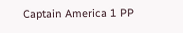Captain America 1 PP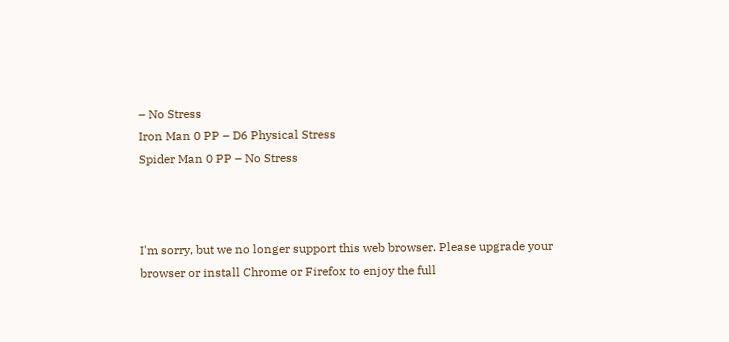– No Stress
Iron Man 0 PP – D6 Physical Stress
Spider Man 0 PP – No Stress



I'm sorry, but we no longer support this web browser. Please upgrade your browser or install Chrome or Firefox to enjoy the full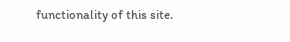functionality of this site.